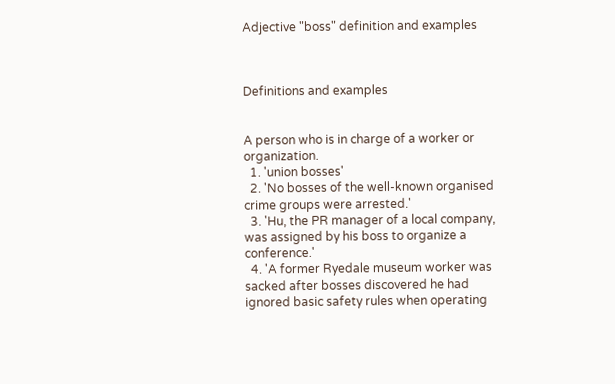Adjective "boss" definition and examples



Definitions and examples


A person who is in charge of a worker or organization.
  1. 'union bosses'
  2. 'No bosses of the well-known organised crime groups were arrested.'
  3. 'Hu, the PR manager of a local company, was assigned by his boss to organize a conference.'
  4. 'A former Ryedale museum worker was sacked after bosses discovered he had ignored basic safety rules when operating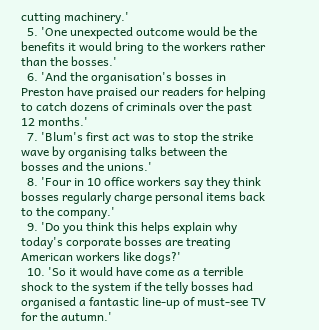cutting machinery.'
  5. 'One unexpected outcome would be the benefits it would bring to the workers rather than the bosses.'
  6. 'And the organisation's bosses in Preston have praised our readers for helping to catch dozens of criminals over the past 12 months.'
  7. 'Blum's first act was to stop the strike wave by organising talks between the bosses and the unions.'
  8. 'Four in 10 office workers say they think bosses regularly charge personal items back to the company.'
  9. 'Do you think this helps explain why today's corporate bosses are treating American workers like dogs?'
  10. 'So it would have come as a terrible shock to the system if the telly bosses had organised a fantastic line-up of must-see TV for the autumn.'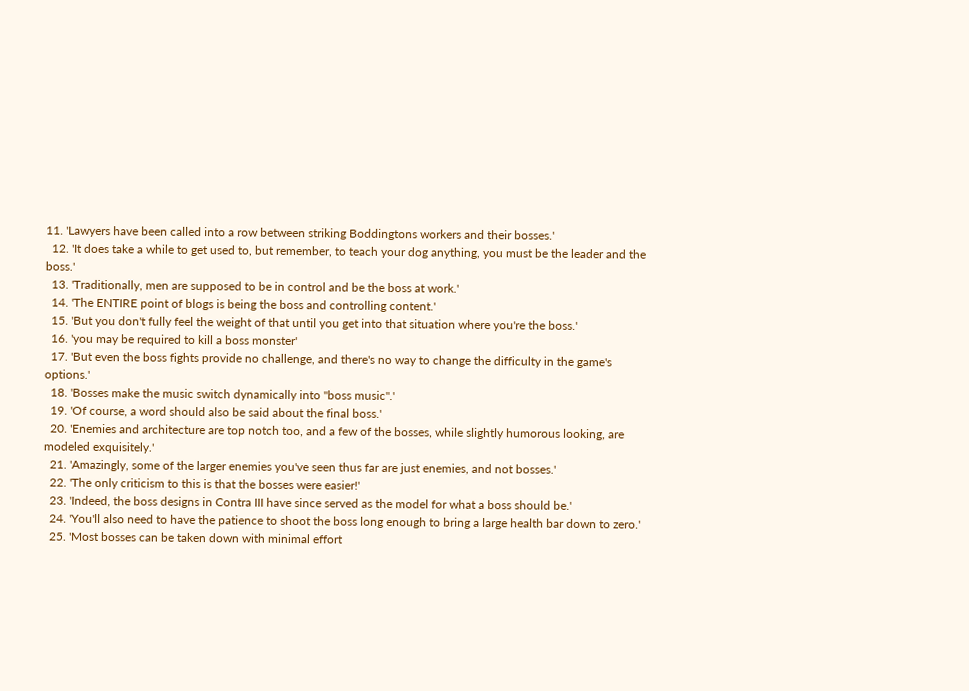11. 'Lawyers have been called into a row between striking Boddingtons workers and their bosses.'
  12. 'It does take a while to get used to, but remember, to teach your dog anything, you must be the leader and the boss.'
  13. 'Traditionally, men are supposed to be in control and be the boss at work.'
  14. 'The ENTIRE point of blogs is being the boss and controlling content.'
  15. 'But you don't fully feel the weight of that until you get into that situation where you're the boss.'
  16. 'you may be required to kill a boss monster'
  17. 'But even the boss fights provide no challenge, and there's no way to change the difficulty in the game's options.'
  18. 'Bosses make the music switch dynamically into "boss music".'
  19. 'Of course, a word should also be said about the final boss.'
  20. 'Enemies and architecture are top notch too, and a few of the bosses, while slightly humorous looking, are modeled exquisitely.'
  21. 'Amazingly, some of the larger enemies you've seen thus far are just enemies, and not bosses.'
  22. 'The only criticism to this is that the bosses were easier!'
  23. 'Indeed, the boss designs in Contra III have since served as the model for what a boss should be.'
  24. 'You'll also need to have the patience to shoot the boss long enough to bring a large health bar down to zero.'
  25. 'Most bosses can be taken down with minimal effort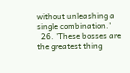without unleashing a single combination.'
  26. 'These bosses are the greatest thing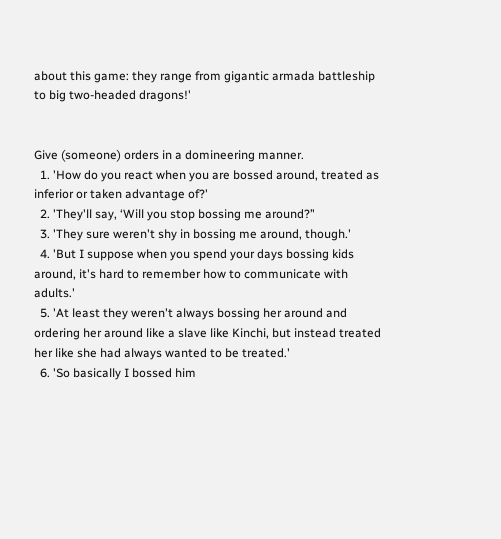about this game: they range from gigantic armada battleship to big two-headed dragons!'


Give (someone) orders in a domineering manner.
  1. 'How do you react when you are bossed around, treated as inferior or taken advantage of?'
  2. 'They'll say, ‘Will you stop bossing me around?’'
  3. 'They sure weren't shy in bossing me around, though.'
  4. 'But I suppose when you spend your days bossing kids around, it's hard to remember how to communicate with adults.'
  5. 'At least they weren't always bossing her around and ordering her around like a slave like Kinchi, but instead treated her like she had always wanted to be treated.'
  6. 'So basically I bossed him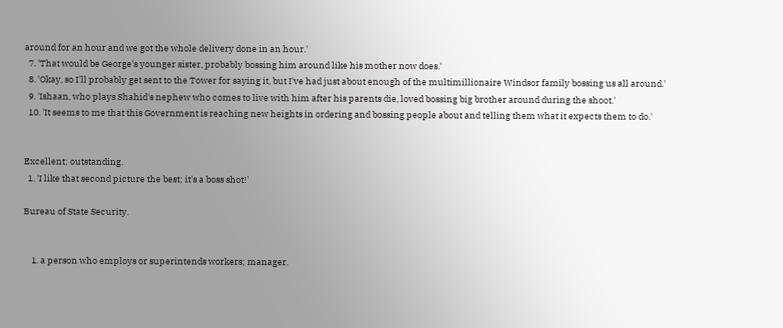around for an hour and we got the whole delivery done in an hour.'
  7. 'That would be George's younger sister, probably bossing him around like his mother now does.'
  8. 'Okay, so I'll probably get sent to the Tower for saying it, but I've had just about enough of the multimillionaire Windsor family bossing us all around.'
  9. 'Ishaan, who plays Shahid's nephew who comes to live with him after his parents die, loved bossing big brother around during the shoot.'
  10. 'It seems to me that this Government is reaching new heights in ordering and bossing people about and telling them what it expects them to do.'


Excellent; outstanding.
  1. 'I like that second picture the best; it's a boss shot!'

Bureau of State Security.


    1. a person who employs or superintends workers; manager.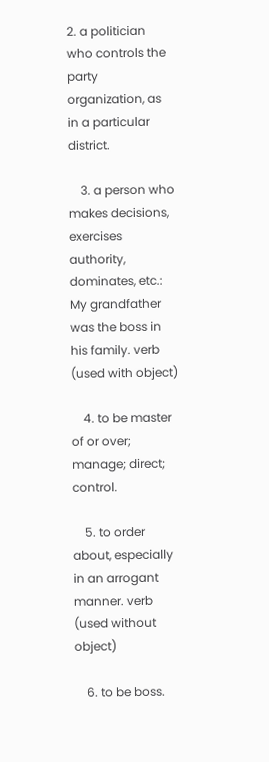2. a politician who controls the party organization, as in a particular district.

    3. a person who makes decisions, exercises authority, dominates, etc.: My grandfather was the boss in his family. verb (used with object)

    4. to be master of or over; manage; direct; control.

    5. to order about, especially in an arrogant manner. verb (used without object)

    6. to be boss.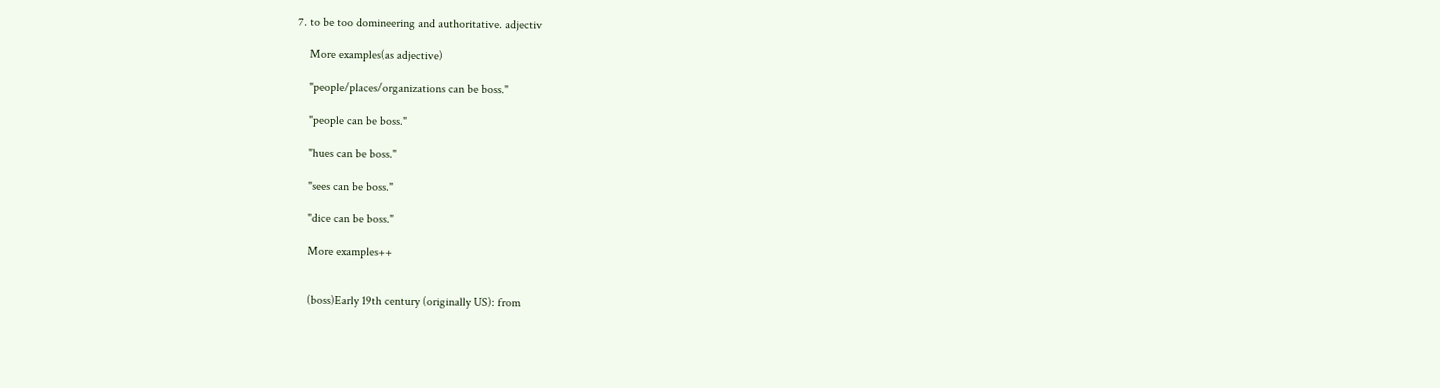7. to be too domineering and authoritative. adjectiv

    More examples(as adjective)

    "people/places/organizations can be boss."

    "people can be boss."

    "hues can be boss."

    "sees can be boss."

    "dice can be boss."

    More examples++


    (boss)Early 19th century (originally US): from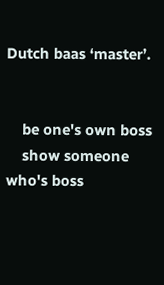Dutch baas ‘master’.


    be one's own boss
    show someone who's boss